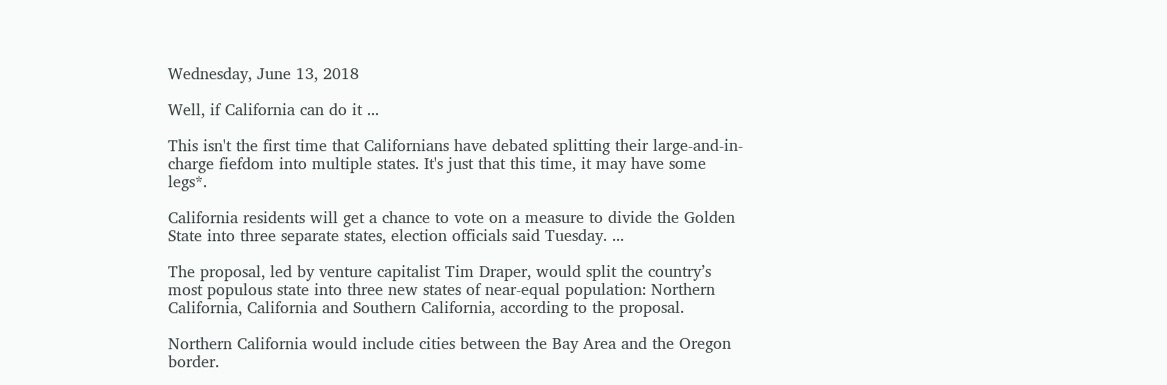Wednesday, June 13, 2018

Well, if California can do it ...

This isn't the first time that Californians have debated splitting their large-and-in-charge fiefdom into multiple states. It's just that this time, it may have some legs*.

California residents will get a chance to vote on a measure to divide the Golden State into three separate states, election officials said Tuesday. ...

The proposal, led by venture capitalist Tim Draper, would split the country’s most populous state into three new states of near-equal population: Northern California, California and Southern California, according to the proposal.

Northern California would include cities between the Bay Area and the Oregon border.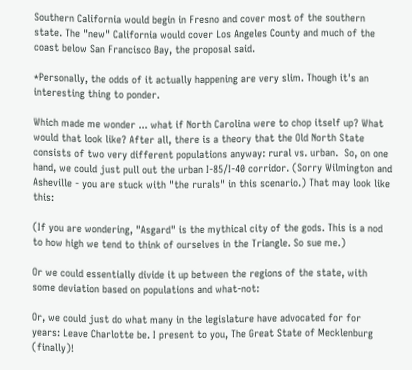Southern California would begin in Fresno and cover most of the southern state. The "new" California would cover Los Angeles County and much of the coast below San Francisco Bay, the proposal said.

*Personally, the odds of it actually happening are very slim. Though it's an interesting thing to ponder.

Which made me wonder ... what if North Carolina were to chop itself up? What would that look like? After all, there is a theory that the Old North State consists of two very different populations anyway: rural vs. urban.  So, on one hand, we could just pull out the urban I-85/I-40 corridor. (Sorry Wilmington and Asheville - you are stuck with "the rurals" in this scenario.) That may look like this:

(If you are wondering, "Asgard" is the mythical city of the gods. This is a nod to how high we tend to think of ourselves in the Triangle. So sue me.)

Or we could essentially divide it up between the regions of the state, with some deviation based on populations and what-not:

Or, we could just do what many in the legislature have advocated for for years: Leave Charlotte be. I present to you, The Great State of Mecklenburg (finally)!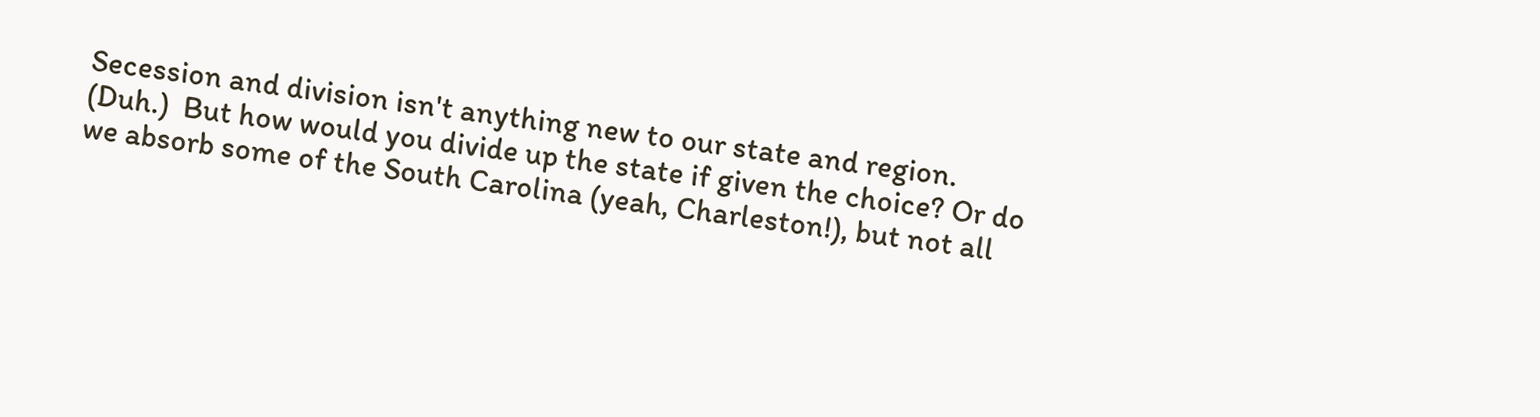Secession and division isn't anything new to our state and region. (Duh.)  But how would you divide up the state if given the choice? Or do we absorb some of the South Carolina (yeah, Charleston!), but not all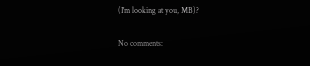(I'm looking at you, MB)?

No comments: